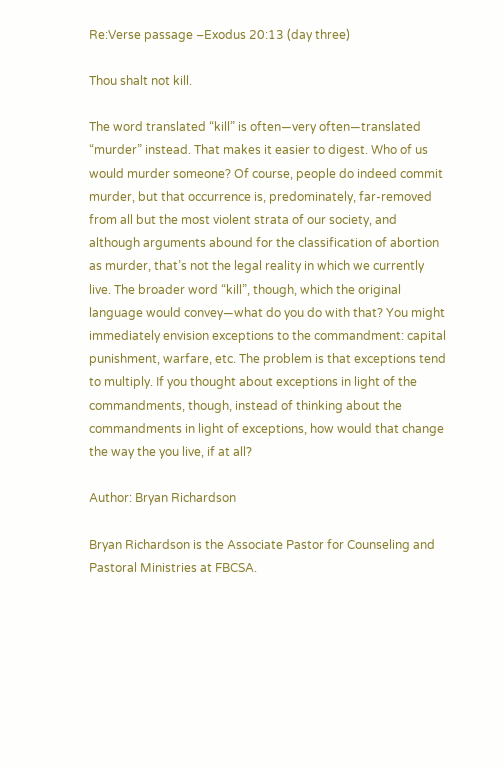Re:Verse passage –Exodus 20:13 (day three)

Thou shalt not kill.

The word translated “kill” is often—very often—translated “murder” instead. That makes it easier to digest. Who of us would murder someone? Of course, people do indeed commit murder, but that occurrence is, predominately, far-removed from all but the most violent strata of our society, and although arguments abound for the classification of abortion as murder, that’s not the legal reality in which we currently live. The broader word “kill”, though, which the original language would convey—what do you do with that? You might immediately envision exceptions to the commandment: capital punishment, warfare, etc. The problem is that exceptions tend to multiply. If you thought about exceptions in light of the commandments, though, instead of thinking about the commandments in light of exceptions, how would that change the way the you live, if at all?

Author: Bryan Richardson

Bryan Richardson is the Associate Pastor for Counseling and Pastoral Ministries at FBCSA.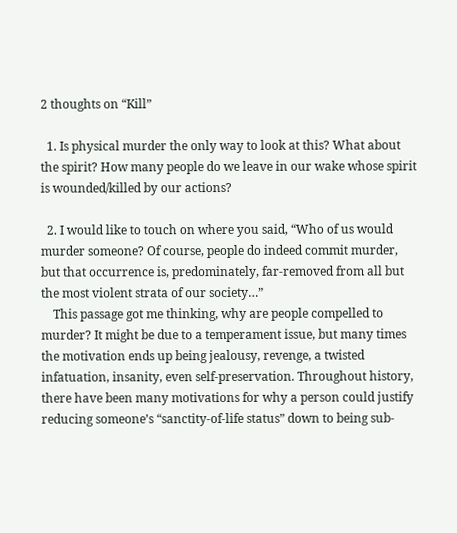2 thoughts on “Kill”

  1. Is physical murder the only way to look at this? What about the spirit? How many people do we leave in our wake whose spirit is wounded/killed by our actions?

  2. I would like to touch on where you said, “Who of us would murder someone? Of course, people do indeed commit murder, but that occurrence is, predominately, far-removed from all but the most violent strata of our society…”
    This passage got me thinking, why are people compelled to murder? It might be due to a temperament issue, but many times the motivation ends up being jealousy, revenge, a twisted infatuation, insanity, even self-preservation. Throughout history, there have been many motivations for why a person could justify reducing someone’s “sanctity-of-life status” down to being sub-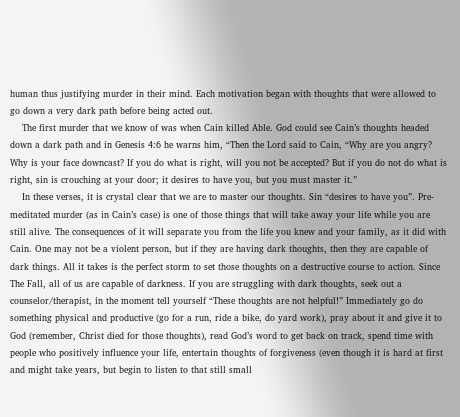human thus justifying murder in their mind. Each motivation began with thoughts that were allowed to go down a very dark path before being acted out.
    The first murder that we know of was when Cain killed Able. God could see Cain’s thoughts headed down a dark path and in Genesis 4:6 he warns him, “Then the Lord said to Cain, “Why are you angry? Why is your face downcast? If you do what is right, will you not be accepted? But if you do not do what is right, sin is crouching at your door; it desires to have you, but you must master it.”
    In these verses, it is crystal clear that we are to master our thoughts. Sin “desires to have you”. Pre-meditated murder (as in Cain’s case) is one of those things that will take away your life while you are still alive. The consequences of it will separate you from the life you knew and your family, as it did with Cain. One may not be a violent person, but if they are having dark thoughts, then they are capable of dark things. All it takes is the perfect storm to set those thoughts on a destructive course to action. Since The Fall, all of us are capable of darkness. If you are struggling with dark thoughts, seek out a counselor/therapist, in the moment tell yourself “These thoughts are not helpful!” Immediately go do something physical and productive (go for a run, ride a bike, do yard work), pray about it and give it to God (remember, Christ died for those thoughts), read God’s word to get back on track, spend time with people who positively influence your life, entertain thoughts of forgiveness (even though it is hard at first and might take years, but begin to listen to that still small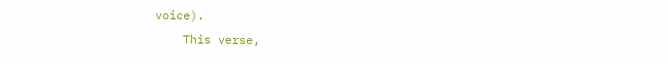voice).
    This verse,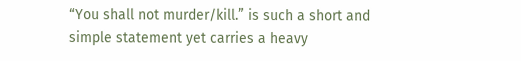“You shall not murder/kill.” is such a short and simple statement yet carries a heavy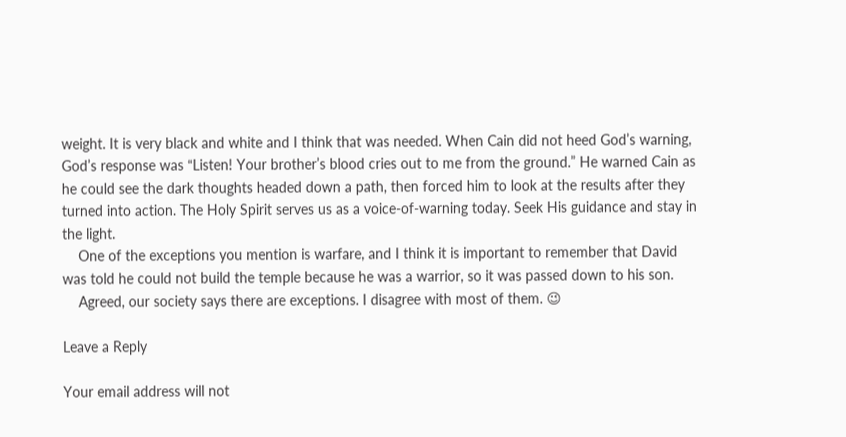weight. It is very black and white and I think that was needed. When Cain did not heed God’s warning, God’s response was “Listen! Your brother’s blood cries out to me from the ground.” He warned Cain as he could see the dark thoughts headed down a path, then forced him to look at the results after they turned into action. The Holy Spirit serves us as a voice-of-warning today. Seek His guidance and stay in the light.
    One of the exceptions you mention is warfare, and I think it is important to remember that David was told he could not build the temple because he was a warrior, so it was passed down to his son.
    Agreed, our society says there are exceptions. I disagree with most of them. 😉

Leave a Reply

Your email address will not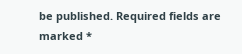be published. Required fields are marked *